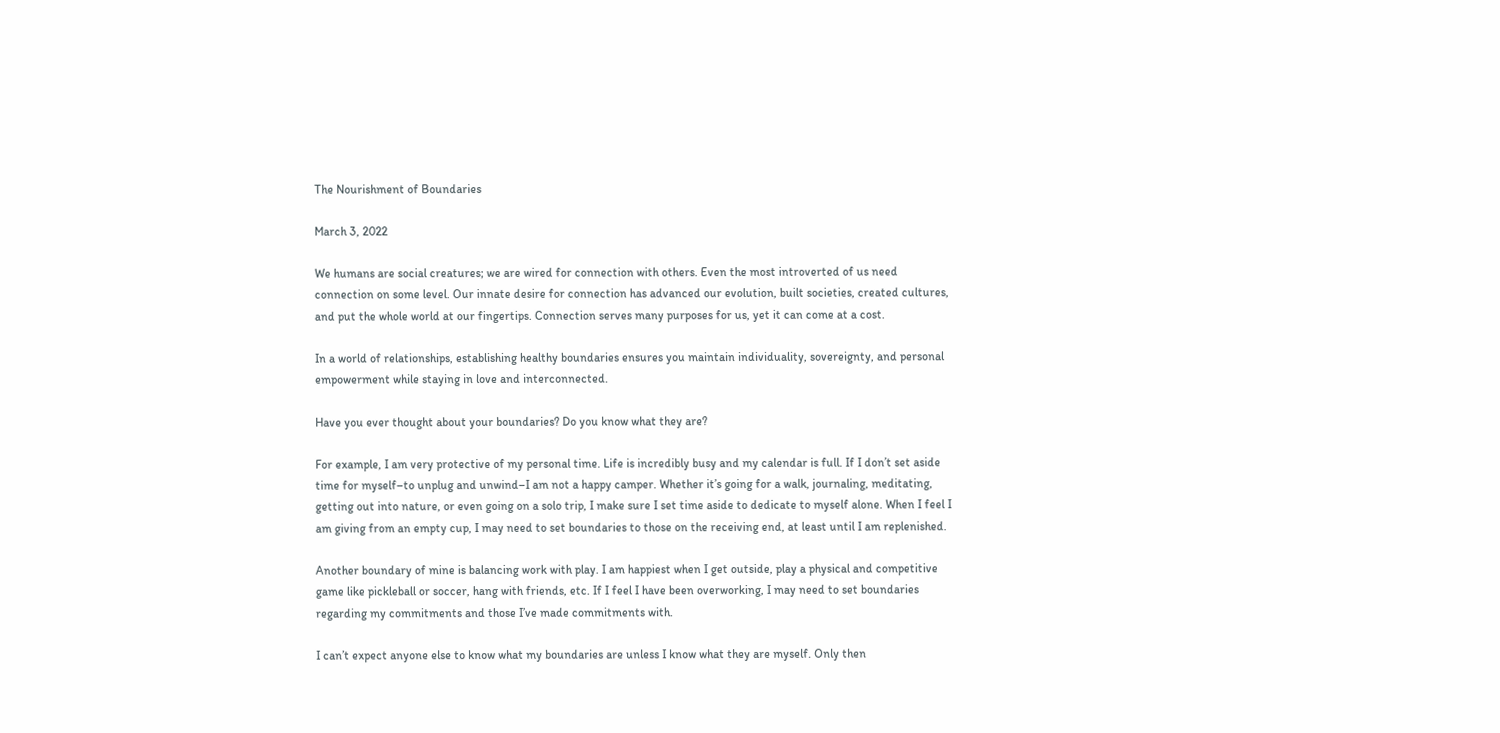The Nourishment of Boundaries

March 3, 2022

We humans are social creatures; we are wired for connection with others. Even the most introverted of us need connection on some level. Our innate desire for connection has advanced our evolution, built societies, created cultures, and put the whole world at our fingertips. Connection serves many purposes for us, yet it can come at a cost.

In a world of relationships, establishing healthy boundaries ensures you maintain individuality, sovereignty, and personal empowerment while staying in love and interconnected.

Have you ever thought about your boundaries? Do you know what they are?

For example, I am very protective of my personal time. Life is incredibly busy and my calendar is full. If I don’t set aside time for myself–to unplug and unwind–I am not a happy camper. Whether it’s going for a walk, journaling, meditating, getting out into nature, or even going on a solo trip, I make sure I set time aside to dedicate to myself alone. When I feel I am giving from an empty cup, I may need to set boundaries to those on the receiving end, at least until I am replenished.

Another boundary of mine is balancing work with play. I am happiest when I get outside, play a physical and competitive game like pickleball or soccer, hang with friends, etc. If I feel I have been overworking, I may need to set boundaries regarding my commitments and those I’ve made commitments with.

I can’t expect anyone else to know what my boundaries are unless I know what they are myself. Only then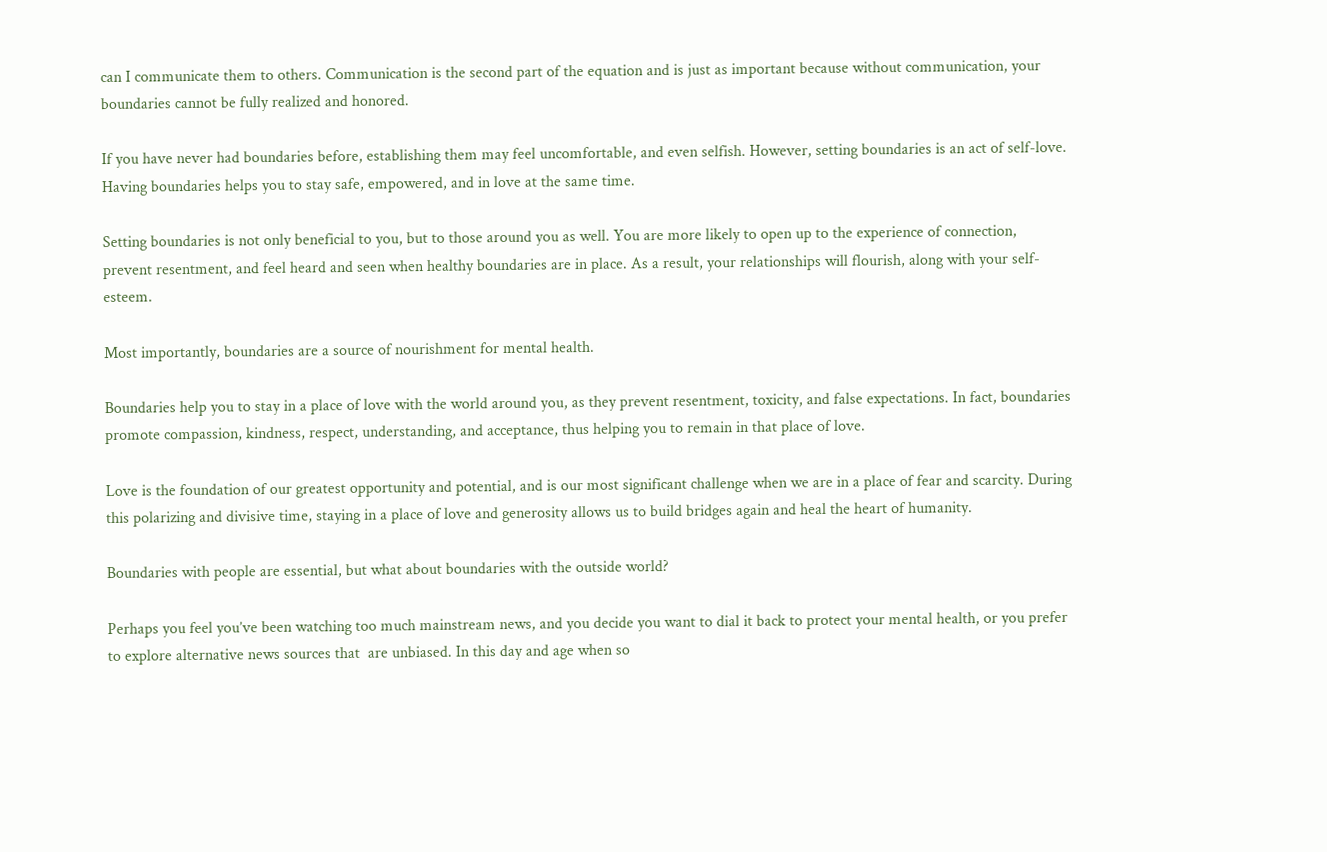can I communicate them to others. Communication is the second part of the equation and is just as important because without communication, your boundaries cannot be fully realized and honored.

If you have never had boundaries before, establishing them may feel uncomfortable, and even selfish. However, setting boundaries is an act of self-love. Having boundaries helps you to stay safe, empowered, and in love at the same time.

Setting boundaries is not only beneficial to you, but to those around you as well. You are more likely to open up to the experience of connection, prevent resentment, and feel heard and seen when healthy boundaries are in place. As a result, your relationships will flourish, along with your self-esteem.

Most importantly, boundaries are a source of nourishment for mental health.

Boundaries help you to stay in a place of love with the world around you, as they prevent resentment, toxicity, and false expectations. In fact, boundaries promote compassion, kindness, respect, understanding, and acceptance, thus helping you to remain in that place of love.

Love is the foundation of our greatest opportunity and potential, and is our most significant challenge when we are in a place of fear and scarcity. During this polarizing and divisive time, staying in a place of love and generosity allows us to build bridges again and heal the heart of humanity.

Boundaries with people are essential, but what about boundaries with the outside world?

Perhaps you feel you’ve been watching too much mainstream news, and you decide you want to dial it back to protect your mental health, or you prefer to explore alternative news sources that  are unbiased. In this day and age when so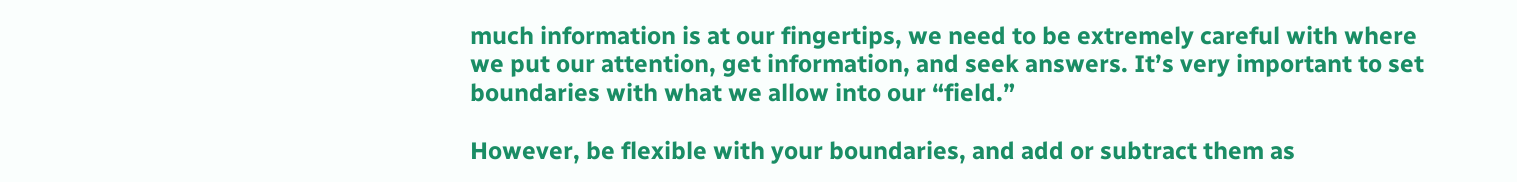much information is at our fingertips, we need to be extremely careful with where we put our attention, get information, and seek answers. It’s very important to set boundaries with what we allow into our “field.”

However, be flexible with your boundaries, and add or subtract them as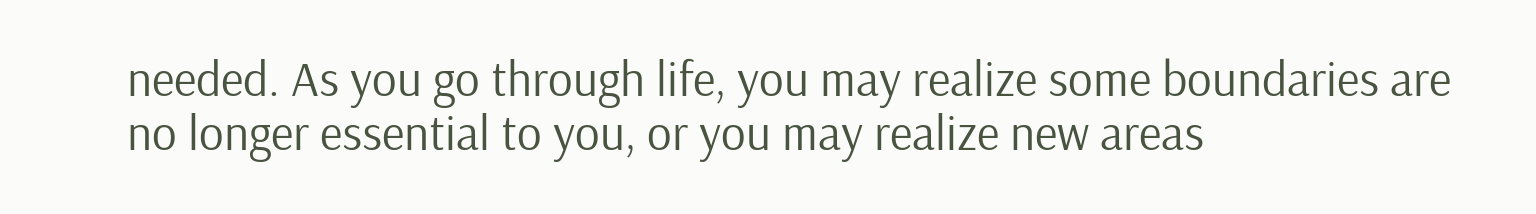needed. As you go through life, you may realize some boundaries are no longer essential to you, or you may realize new areas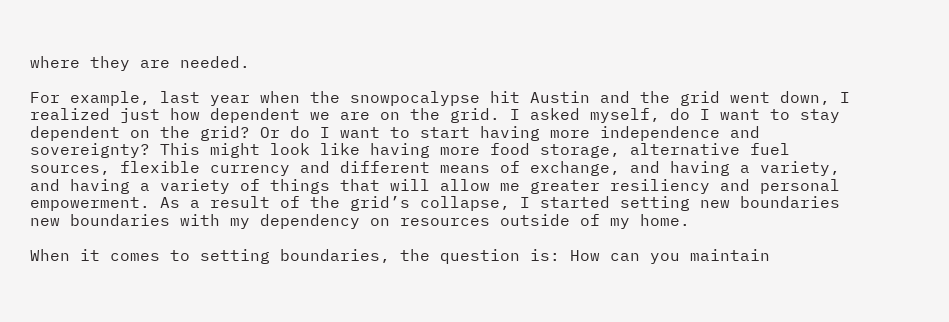where they are needed.

For example, last year when the snowpocalypse hit Austin and the grid went down, I realized just how dependent we are on the grid. I asked myself, do I want to stay dependent on the grid? Or do I want to start having more independence and sovereignty? This might look like having more food storage, alternative fuel sources, flexible currency and different means of exchange, and having a variety, and having a variety of things that will allow me greater resiliency and personal empowerment. As a result of the grid’s collapse, I started setting new boundaries new boundaries with my dependency on resources outside of my home.

When it comes to setting boundaries, the question is: How can you maintain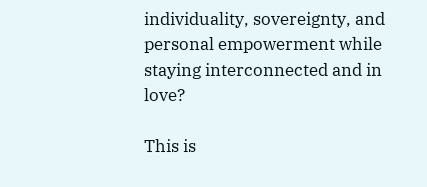individuality, sovereignty, and personal empowerment while staying interconnected and in love?

This is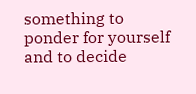something to ponder for yourself and to decide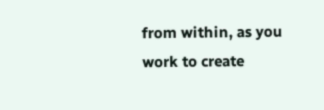from within, as you work to create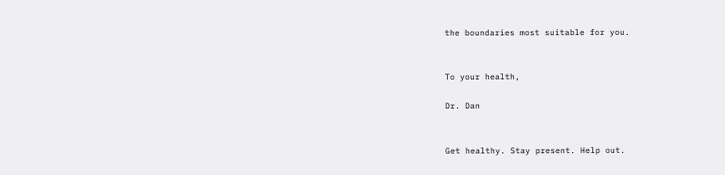the boundaries most suitable for you.


To your health,

Dr. Dan


Get healthy. Stay present. Help out.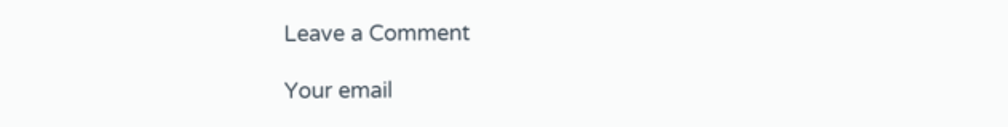Leave a Comment

Your email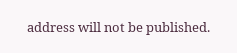address will not be published.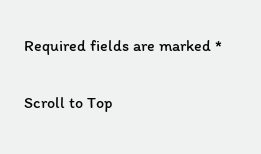Required fields are marked *

Scroll to Top